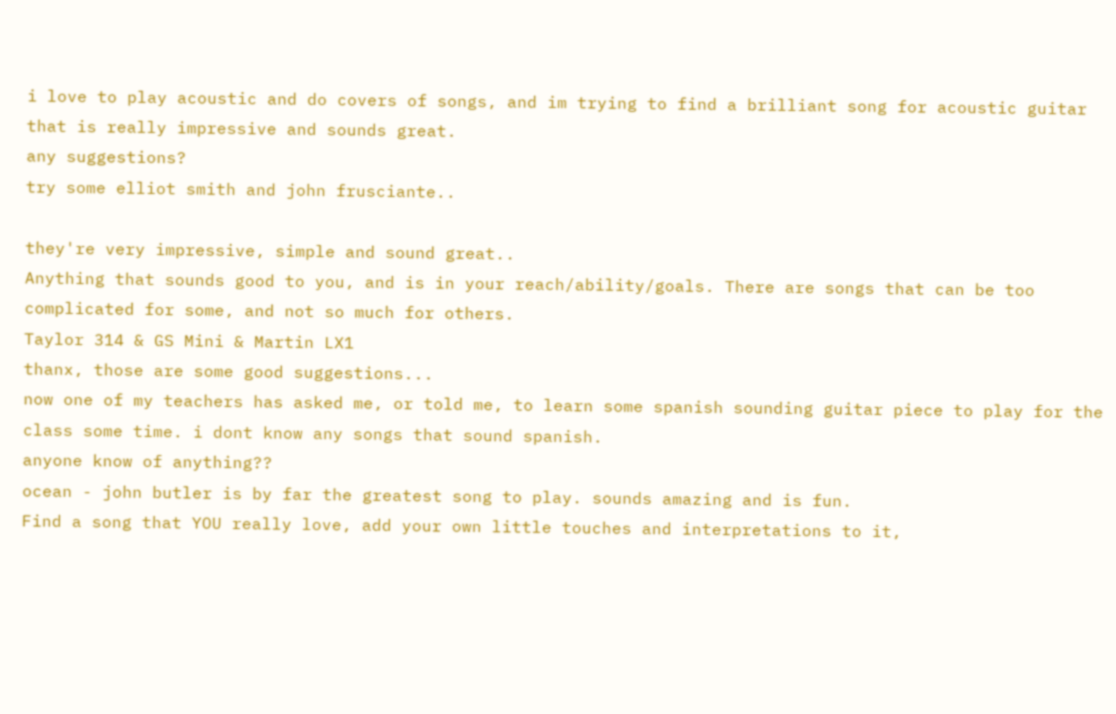i love to play acoustic and do covers of songs, and im trying to find a brilliant song for acoustic guitar that is really impressive and sounds great.
any suggestions?
try some elliot smith and john frusciante..

they're very impressive, simple and sound great..
Anything that sounds good to you, and is in your reach/ability/goals. There are songs that can be too complicated for some, and not so much for others.
Taylor 314 & GS Mini & Martin LX1
thanx, those are some good suggestions...
now one of my teachers has asked me, or told me, to learn some spanish sounding guitar piece to play for the class some time. i dont know any songs that sound spanish.
anyone know of anything??
ocean - john butler is by far the greatest song to play. sounds amazing and is fun.
Find a song that YOU really love, add your own little touches and interpretations to it,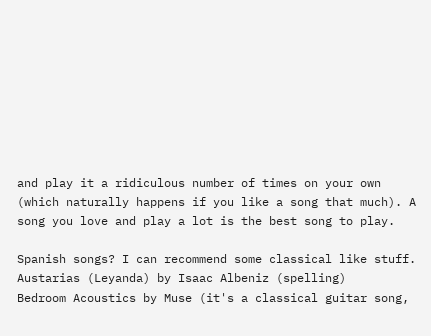and play it a ridiculous number of times on your own (which naturally happens if you like a song that much). A song you love and play a lot is the best song to play.

Spanish songs? I can recommend some classical like stuff.
Austarias (Leyanda) by Isaac Albeniz (spelling)
Bedroom Acoustics by Muse (it's a classical guitar song,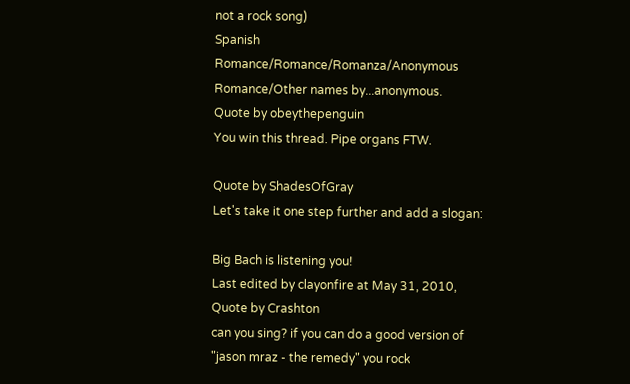not a rock song)
Spanish Romance/Romance/Romanza/Anonymous Romance/Other names by...anonymous.
Quote by obeythepenguin
You win this thread. Pipe organs FTW.

Quote by ShadesOfGray
Let's take it one step further and add a slogan:

Big Bach is listening you!
Last edited by clayonfire at May 31, 2010,
Quote by Crashton
can you sing? if you can do a good version of "jason mraz - the remedy" you rock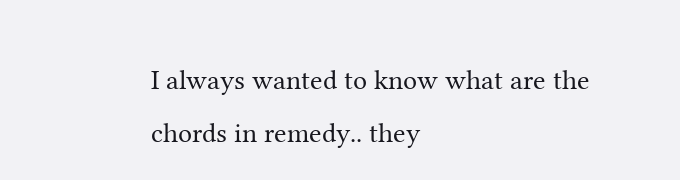I always wanted to know what are the chords in remedy.. they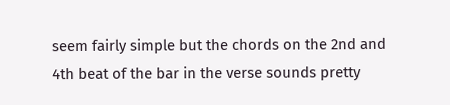seem fairly simple but the chords on the 2nd and 4th beat of the bar in the verse sounds pretty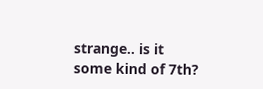strange.. is it some kind of 7th?